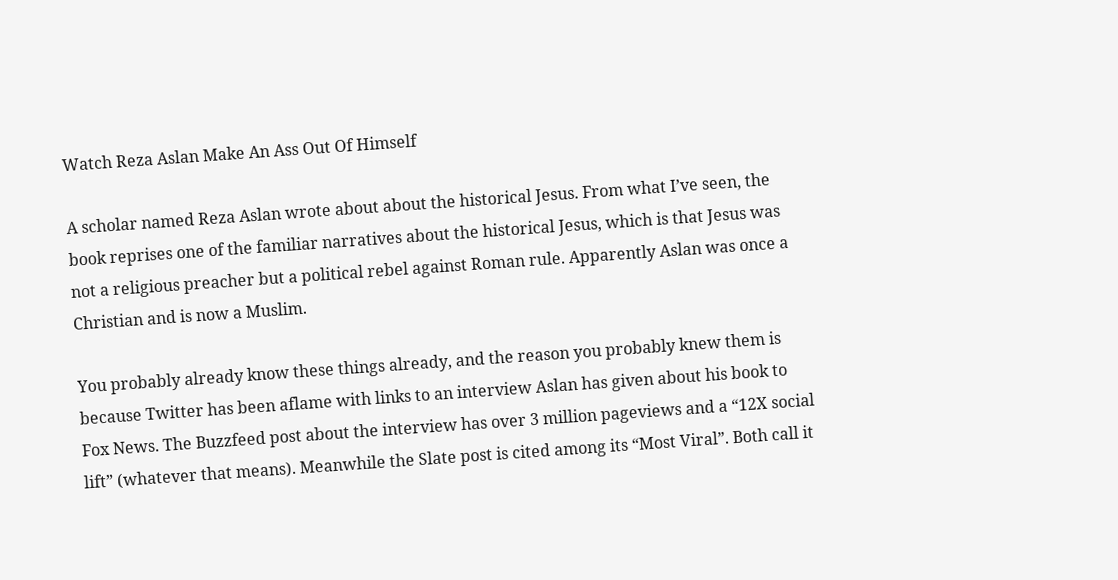Watch Reza Aslan Make An Ass Out Of Himself

A scholar named Reza Aslan wrote about about the historical Jesus. From what I’ve seen, the book reprises one of the familiar narratives about the historical Jesus, which is that Jesus was not a religious preacher but a political rebel against Roman rule. Apparently Aslan was once a Christian and is now a Muslim.

You probably already know these things already, and the reason you probably knew them is because Twitter has been aflame with links to an interview Aslan has given about his book to Fox News. The Buzzfeed post about the interview has over 3 million pageviews and a “12X social lift” (whatever that means). Meanwhile the Slate post is cited among its “Most Viral”. Both call it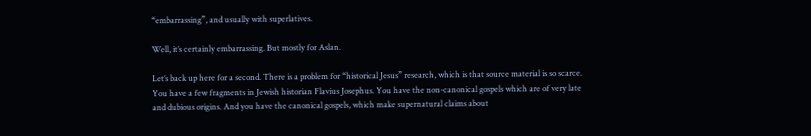“embarrassing”, and usually with superlatives.

Well, it’s certainly embarrassing. But mostly for Aslan.

Let’s back up here for a second. There is a problem for “historical Jesus” research, which is that source material is so scarce. You have a few fragments in Jewish historian Flavius Josephus. You have the non-canonical gospels which are of very late and dubious origins. And you have the canonical gospels, which make supernatural claims about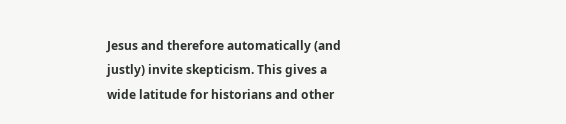Jesus and therefore automatically (and justly) invite skepticism. This gives a wide latitude for historians and other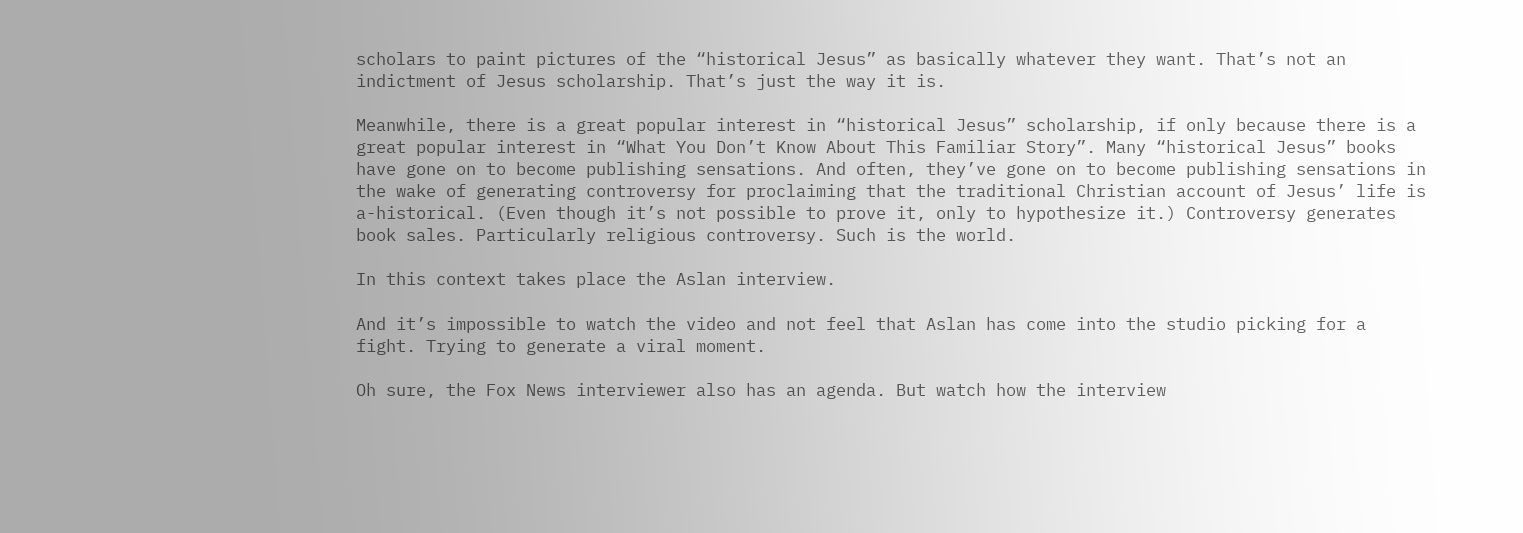scholars to paint pictures of the “historical Jesus” as basically whatever they want. That’s not an indictment of Jesus scholarship. That’s just the way it is.

Meanwhile, there is a great popular interest in “historical Jesus” scholarship, if only because there is a great popular interest in “What You Don’t Know About This Familiar Story”. Many “historical Jesus” books have gone on to become publishing sensations. And often, they’ve gone on to become publishing sensations in the wake of generating controversy for proclaiming that the traditional Christian account of Jesus’ life is a-historical. (Even though it’s not possible to prove it, only to hypothesize it.) Controversy generates book sales. Particularly religious controversy. Such is the world.

In this context takes place the Aslan interview.

And it’s impossible to watch the video and not feel that Aslan has come into the studio picking for a fight. Trying to generate a viral moment.

Oh sure, the Fox News interviewer also has an agenda. But watch how the interview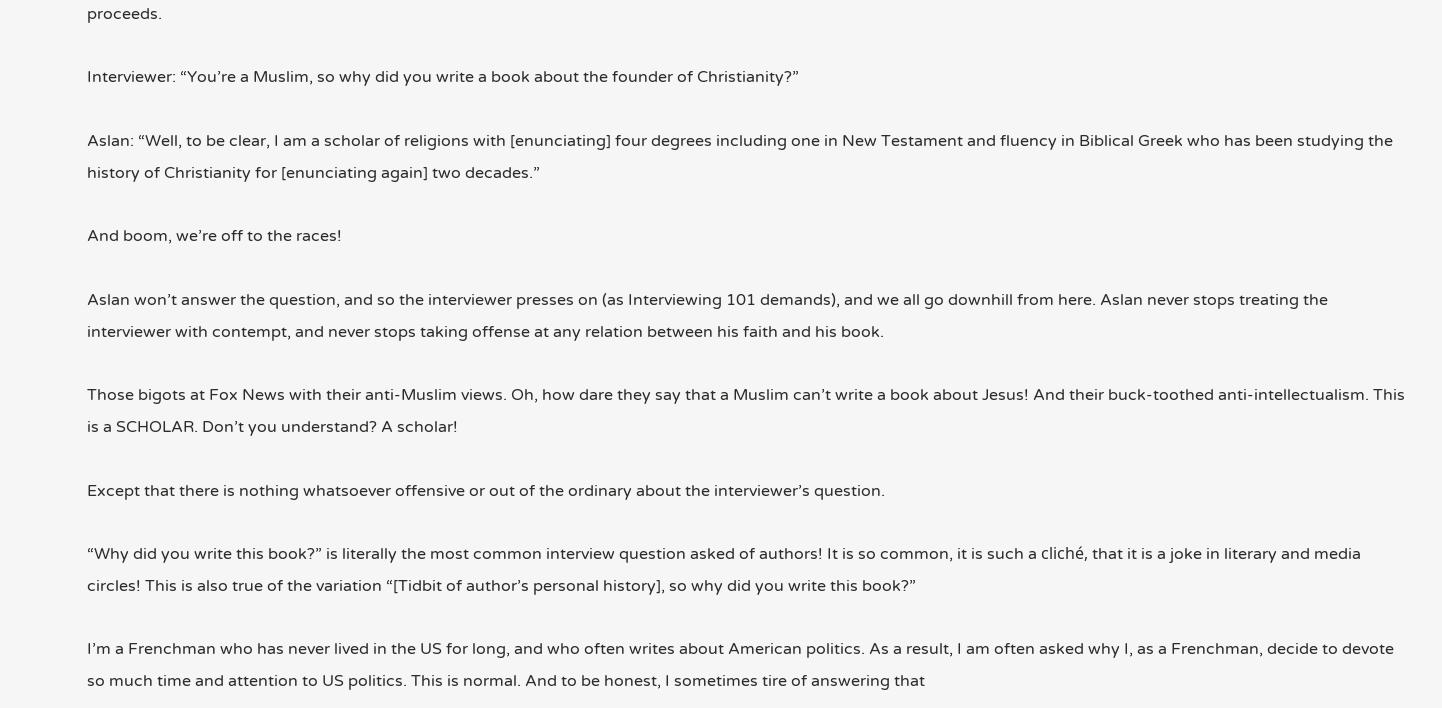proceeds.

Interviewer: “You’re a Muslim, so why did you write a book about the founder of Christianity?”

Aslan: “Well, to be clear, I am a scholar of religions with [enunciating] four degrees including one in New Testament and fluency in Biblical Greek who has been studying the history of Christianity for [enunciating again] two decades.”

And boom, we’re off to the races!

Aslan won’t answer the question, and so the interviewer presses on (as Interviewing 101 demands), and we all go downhill from here. Aslan never stops treating the interviewer with contempt, and never stops taking offense at any relation between his faith and his book.

Those bigots at Fox News with their anti-Muslim views. Oh, how dare they say that a Muslim can’t write a book about Jesus! And their buck-toothed anti-intellectualism. This is a SCHOLAR. Don’t you understand? A scholar!

Except that there is nothing whatsoever offensive or out of the ordinary about the interviewer’s question.

“Why did you write this book?” is literally the most common interview question asked of authors! It is so common, it is such a cliché, that it is a joke in literary and media circles! This is also true of the variation “[Tidbit of author’s personal history], so why did you write this book?”

I’m a Frenchman who has never lived in the US for long, and who often writes about American politics. As a result, I am often asked why I, as a Frenchman, decide to devote so much time and attention to US politics. This is normal. And to be honest, I sometimes tire of answering that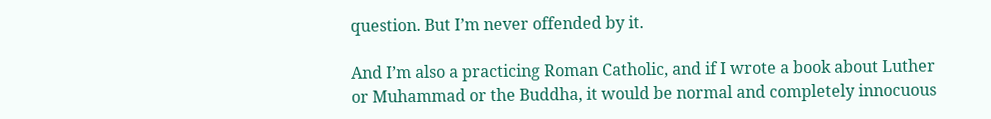question. But I’m never offended by it.

And I’m also a practicing Roman Catholic, and if I wrote a book about Luther or Muhammad or the Buddha, it would be normal and completely innocuous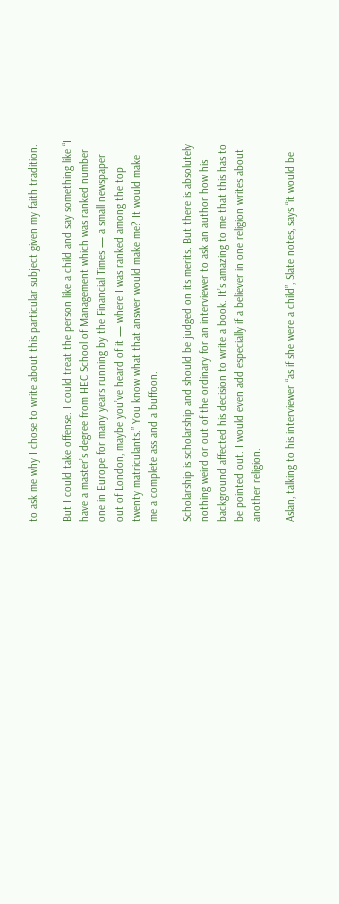to ask me why I chose to write about this particular subject given my faith tradition.

But I could take offense. I could treat the person like a child and say something like “I have a master’s degree from HEC School of Management which was ranked number one in Europe for many years running by the Financial Times — a small newspaper out of London, maybe you’ve heard of it — where I was ranked among the top twenty matriculants.” You know what that answer would make me? It would make me a complete ass and a buffoon.

Scholarship is scholarship and should be judged on its merits. But there is absolutely nothing weird or out of the ordinary for an interviewer to ask an author how his background affected his decision to write a book. It’s amazing to me that this has to be pointed out. I would even add especially if a believer in one religion writes about another religion.

Aslan, talking to his interviewer “as if she were a child”, Slate notes, says “it would be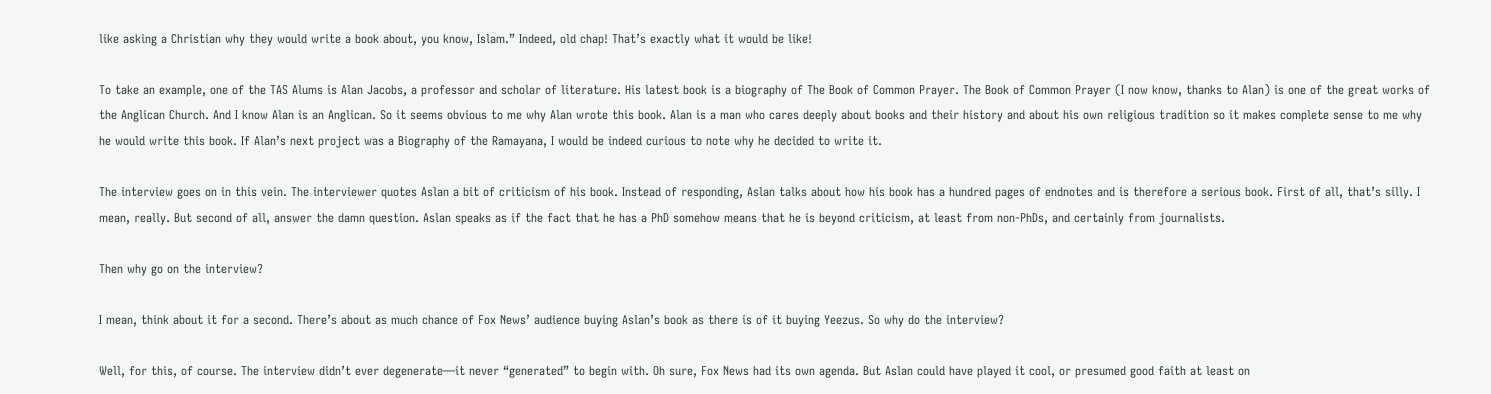like asking a Christian why they would write a book about, you know, Islam.” Indeed, old chap! That’s exactly what it would be like!

To take an example, one of the TAS Alums is Alan Jacobs, a professor and scholar of literature. His latest book is a biography of The Book of Common Prayer. The Book of Common Prayer (I now know, thanks to Alan) is one of the great works of the Anglican Church. And I know Alan is an Anglican. So it seems obvious to me why Alan wrote this book. Alan is a man who cares deeply about books and their history and about his own religious tradition so it makes complete sense to me why he would write this book. If Alan’s next project was a Biography of the Ramayana, I would be indeed curious to note why he decided to write it.

The interview goes on in this vein. The interviewer quotes Aslan a bit of criticism of his book. Instead of responding, Aslan talks about how his book has a hundred pages of endnotes and is therefore a serious book. First of all, that’s silly. I mean, really. But second of all, answer the damn question. Aslan speaks as if the fact that he has a PhD somehow means that he is beyond criticism, at least from non-PhDs, and certainly from journalists.

Then why go on the interview?

I mean, think about it for a second. There’s about as much chance of Fox News’ audience buying Aslan’s book as there is of it buying Yeezus. So why do the interview?

Well, for this, of course. The interview didn’t ever degenerate—it never “generated” to begin with. Oh sure, Fox News had its own agenda. But Aslan could have played it cool, or presumed good faith at least on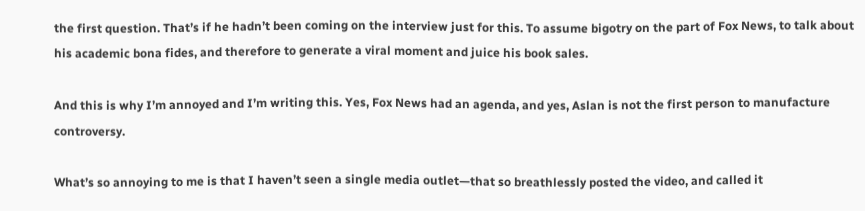the first question. That’s if he hadn’t been coming on the interview just for this. To assume bigotry on the part of Fox News, to talk about his academic bona fides, and therefore to generate a viral moment and juice his book sales.

And this is why I’m annoyed and I’m writing this. Yes, Fox News had an agenda, and yes, Aslan is not the first person to manufacture controversy.

What’s so annoying to me is that I haven’t seen a single media outlet—that so breathlessly posted the video, and called it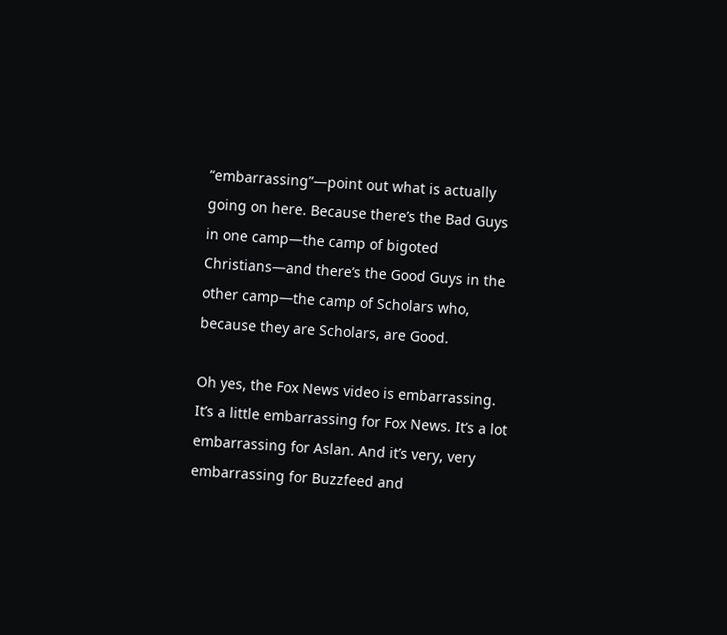“embarrassing”—point out what is actually going on here. Because there’s the Bad Guys in one camp—the camp of bigoted Christians—and there’s the Good Guys in the other camp—the camp of Scholars who, because they are Scholars, are Good.

Oh yes, the Fox News video is embarrassing. It’s a little embarrassing for Fox News. It’s a lot embarrassing for Aslan. And it’s very, very embarrassing for Buzzfeed and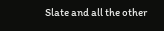Slate and all the other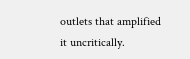outlets that amplified it uncritically.